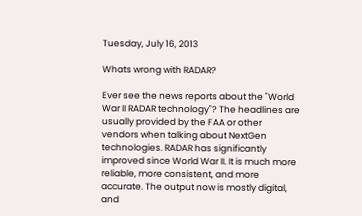Tuesday, July 16, 2013

Whats wrong with RADAR?

Ever see the news reports about the "World War II RADAR technology"? The headlines are usually provided by the FAA or other vendors when talking about NextGen technologies. RADAR has significantly improved since World War II. It is much more reliable, more consistent, and more accurate. The output now is mostly digital, and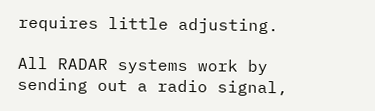requires little adjusting.

All RADAR systems work by sending out a radio signal,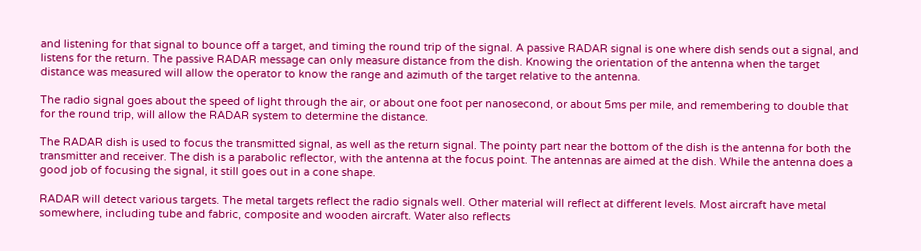and listening for that signal to bounce off a target, and timing the round trip of the signal. A passive RADAR signal is one where dish sends out a signal, and listens for the return. The passive RADAR message can only measure distance from the dish. Knowing the orientation of the antenna when the target distance was measured will allow the operator to know the range and azimuth of the target relative to the antenna.

The radio signal goes about the speed of light through the air, or about one foot per nanosecond, or about 5ms per mile, and remembering to double that for the round trip, will allow the RADAR system to determine the distance.

The RADAR dish is used to focus the transmitted signal, as well as the return signal. The pointy part near the bottom of the dish is the antenna for both the transmitter and receiver. The dish is a parabolic reflector, with the antenna at the focus point. The antennas are aimed at the dish. While the antenna does a good job of focusing the signal, it still goes out in a cone shape.

RADAR will detect various targets. The metal targets reflect the radio signals well. Other material will reflect at different levels. Most aircraft have metal somewhere, including tube and fabric, composite and wooden aircraft. Water also reflects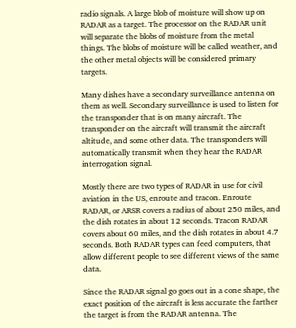radio signals. A large blob of moisture will show up on RADAR as a target. The processor on the RADAR unit will separate the blobs of moisture from the metal things. The blobs of moisture will be called weather, and the other metal objects will be considered primary targets.

Many dishes have a secondary surveillance antenna on them as well. Secondary surveillance is used to listen for the transponder that is on many aircraft. The transponder on the aircraft will transmit the aircraft altitude, and some other data. The transponders will automatically transmit when they hear the RADAR interrogation signal.

Mostly there are two types of RADAR in use for civil aviation in the US, enroute and tracon. Enroute RADAR, or ARSR covers a radius of about 250 miles, and the dish rotates in about 12 seconds. Tracon RADAR covers about 60 miles, and the dish rotates in about 4.7 seconds. Both RADAR types can feed computers, that allow different people to see different views of the same data.

Since the RADAR signal go goes out in a cone shape, the exact position of the aircraft is less accurate the farther the target is from the RADAR antenna. The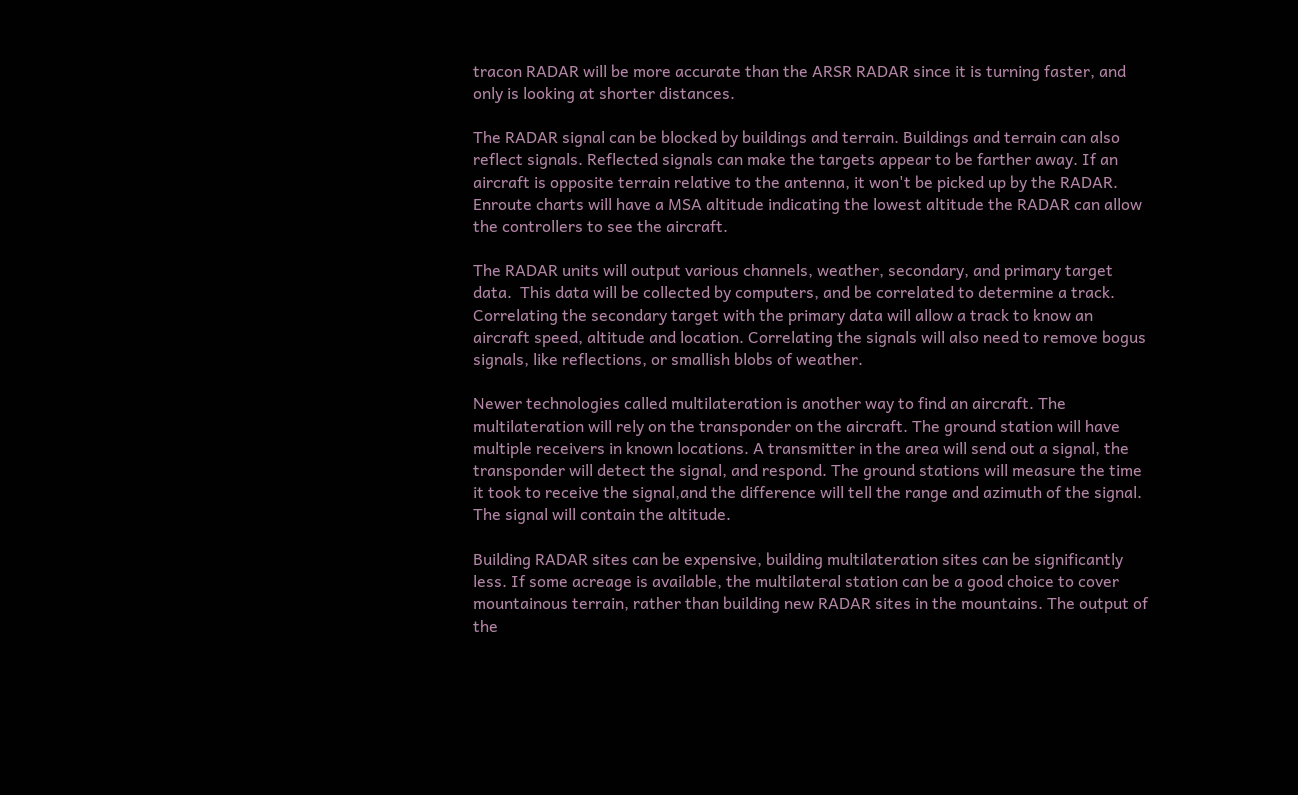tracon RADAR will be more accurate than the ARSR RADAR since it is turning faster, and only is looking at shorter distances.

The RADAR signal can be blocked by buildings and terrain. Buildings and terrain can also reflect signals. Reflected signals can make the targets appear to be farther away. If an aircraft is opposite terrain relative to the antenna, it won't be picked up by the RADAR. Enroute charts will have a MSA altitude indicating the lowest altitude the RADAR can allow the controllers to see the aircraft.

The RADAR units will output various channels, weather, secondary, and primary target data.  This data will be collected by computers, and be correlated to determine a track. Correlating the secondary target with the primary data will allow a track to know an aircraft speed, altitude and location. Correlating the signals will also need to remove bogus signals, like reflections, or smallish blobs of weather.

Newer technologies called multilateration is another way to find an aircraft. The multilateration will rely on the transponder on the aircraft. The ground station will have multiple receivers in known locations. A transmitter in the area will send out a signal, the transponder will detect the signal, and respond. The ground stations will measure the time it took to receive the signal,and the difference will tell the range and azimuth of the signal. The signal will contain the altitude.

Building RADAR sites can be expensive, building multilateration sites can be significantly less. If some acreage is available, the multilateral station can be a good choice to cover mountainous terrain, rather than building new RADAR sites in the mountains. The output of the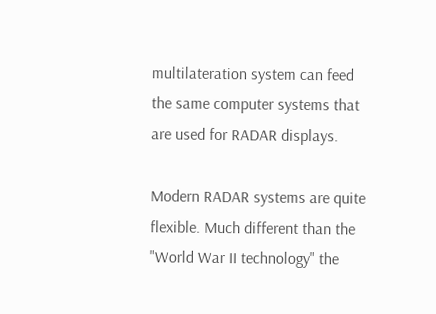multilateration system can feed the same computer systems that are used for RADAR displays.

Modern RADAR systems are quite flexible. Much different than the "World War II technology" the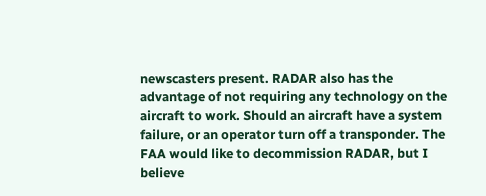newscasters present. RADAR also has the advantage of not requiring any technology on the aircraft to work. Should an aircraft have a system failure, or an operator turn off a transponder. The FAA would like to decommission RADAR, but I believe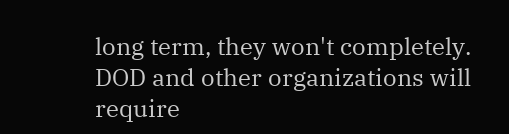long term, they won't completely. DOD and other organizations will require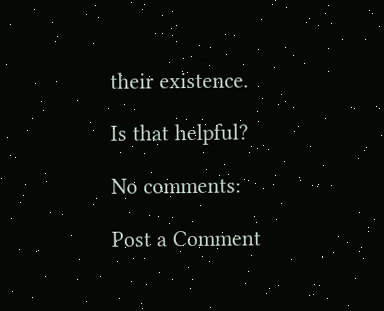their existence.

Is that helpful?

No comments:

Post a Comment